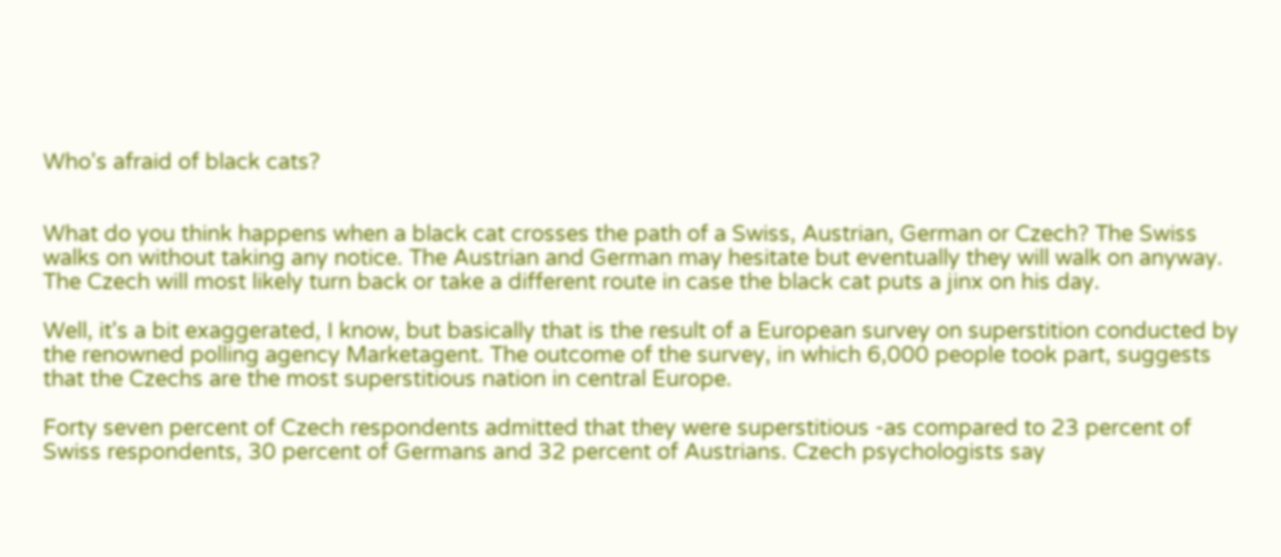Who's afraid of black cats?


What do you think happens when a black cat crosses the path of a Swiss, Austrian, German or Czech? The Swiss walks on without taking any notice. The Austrian and German may hesitate but eventually they will walk on anyway. The Czech will most likely turn back or take a different route in case the black cat puts a jinx on his day.

Well, it's a bit exaggerated, I know, but basically that is the result of a European survey on superstition conducted by the renowned polling agency Marketagent. The outcome of the survey, in which 6,000 people took part, suggests that the Czechs are the most superstitious nation in central Europe.

Forty seven percent of Czech respondents admitted that they were superstitious -as compared to 23 percent of Swiss respondents, 30 percent of Germans and 32 percent of Austrians. Czech psychologists say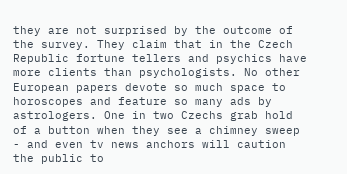they are not surprised by the outcome of the survey. They claim that in the Czech Republic fortune tellers and psychics have more clients than psychologists. No other European papers devote so much space to horoscopes and feature so many ads by astrologers. One in two Czechs grab hold of a button when they see a chimney sweep - and even tv news anchors will caution the public to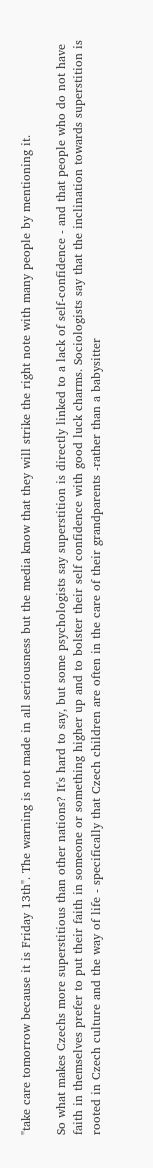"take care tomorrow because it is Friday 13th". The warning is not made in all seriousness but the media know that they will strike the right note with many people by mentioning it.

So what makes Czechs more superstitious than other nations? It's hard to say, but some psychologists say superstition is directly linked to a lack of self-confidence - and that people who do not have faith in themselves prefer to put their faith in someone or something higher up and to bolster their self confidence with good luck charms. Sociologists say that the inclination towards superstition is rooted in Czech culture and the way of life - specifically that Czech children are often in the care of their grandparents -rather than a babysitter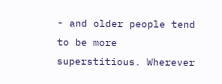- and older people tend to be more superstitious. Wherever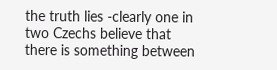the truth lies -clearly one in two Czechs believe that there is something between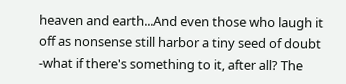heaven and earth...And even those who laugh it off as nonsense still harbor a tiny seed of doubt -what if there's something to it, after all? The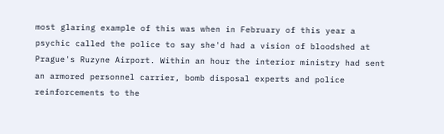most glaring example of this was when in February of this year a psychic called the police to say she'd had a vision of bloodshed at Prague's Ruzyne Airport. Within an hour the interior ministry had sent an armored personnel carrier, bomb disposal experts and police reinforcements to the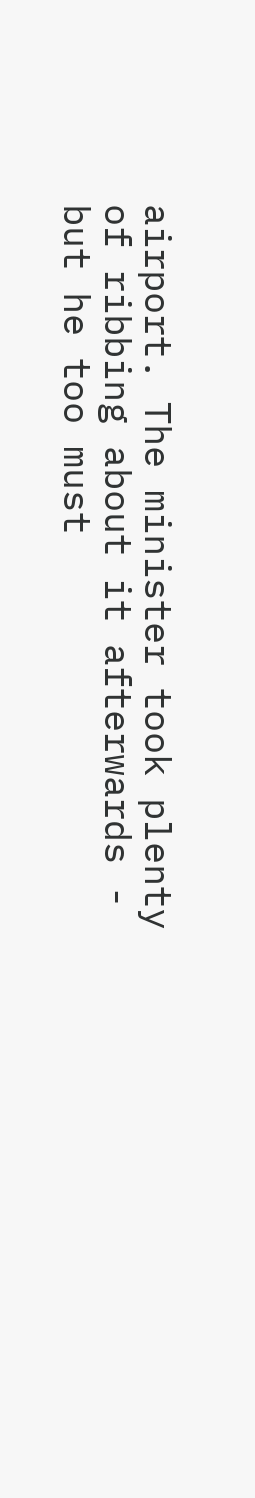airport. The minister took plenty of ribbing about it afterwards - but he too must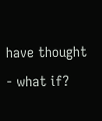have thought - what if?